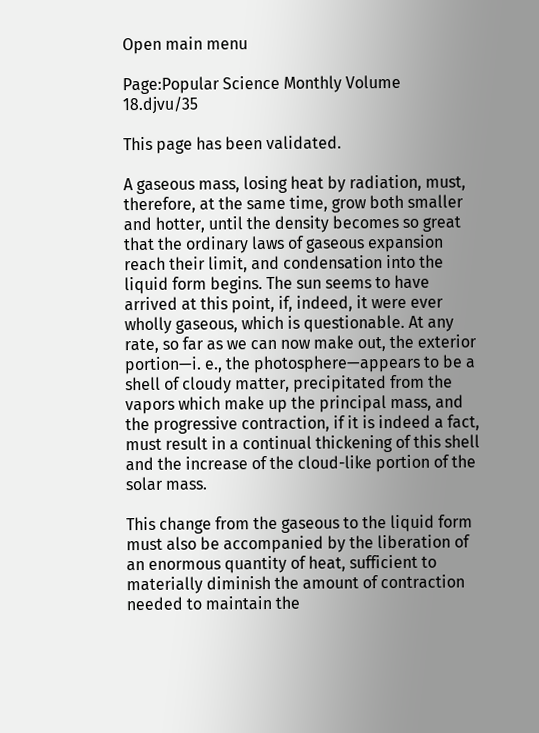Open main menu

Page:Popular Science Monthly Volume 18.djvu/35

This page has been validated.

A gaseous mass, losing heat by radiation, must, therefore, at the same time, grow both smaller and hotter, until the density becomes so great that the ordinary laws of gaseous expansion reach their limit, and condensation into the liquid form begins. The sun seems to have arrived at this point, if, indeed, it were ever wholly gaseous, which is questionable. At any rate, so far as we can now make out, the exterior portion—i. e., the photosphere—appears to be a shell of cloudy matter, precipitated from the vapors which make up the principal mass, and the progressive contraction, if it is indeed a fact, must result in a continual thickening of this shell and the increase of the cloud-like portion of the solar mass.

This change from the gaseous to the liquid form must also be accompanied by the liberation of an enormous quantity of heat, sufficient to materially diminish the amount of contraction needed to maintain the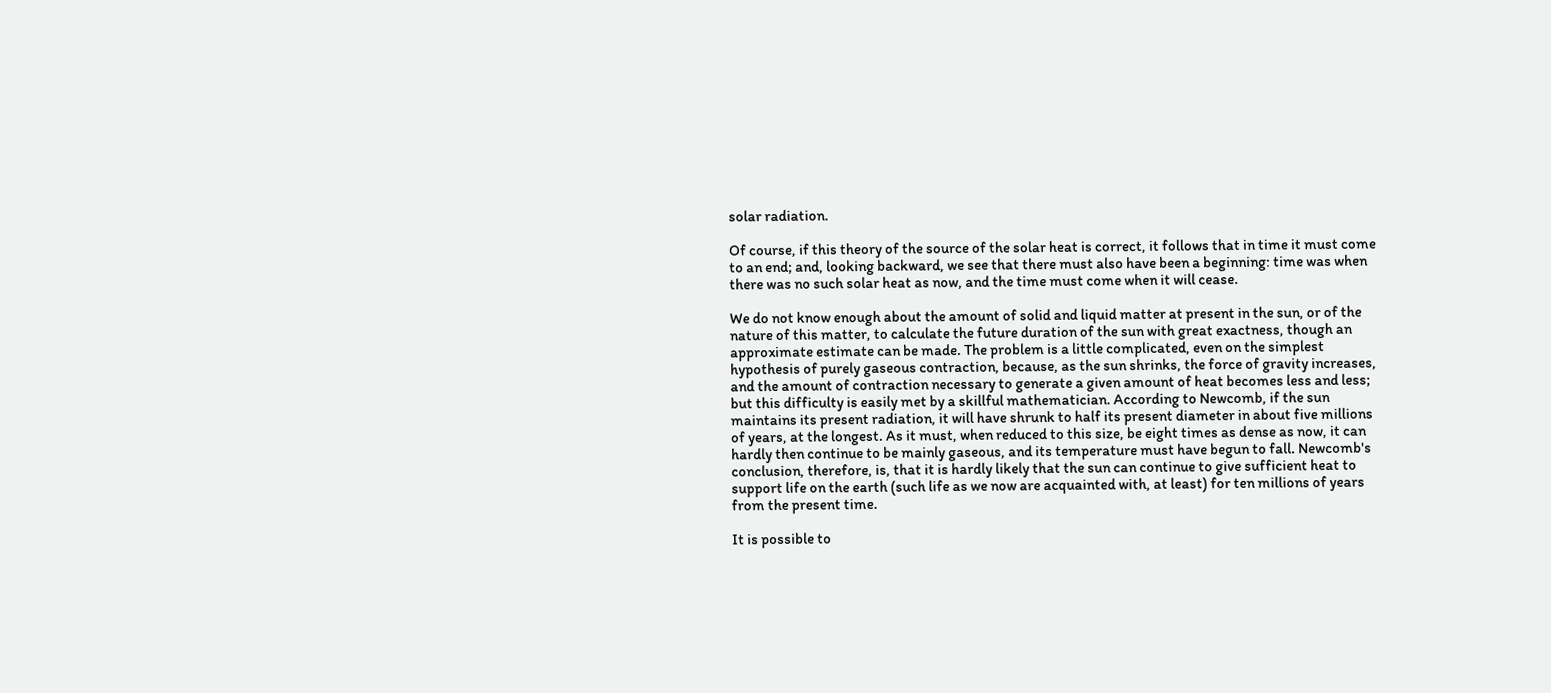solar radiation.

Of course, if this theory of the source of the solar heat is correct, it follows that in time it must come to an end; and, looking backward, we see that there must also have been a beginning: time was when there was no such solar heat as now, and the time must come when it will cease.

We do not know enough about the amount of solid and liquid matter at present in the sun, or of the nature of this matter, to calculate the future duration of the sun with great exactness, though an approximate estimate can be made. The problem is a little complicated, even on the simplest hypothesis of purely gaseous contraction, because, as the sun shrinks, the force of gravity increases, and the amount of contraction necessary to generate a given amount of heat becomes less and less; but this difficulty is easily met by a skillful mathematician. According to Newcomb, if the sun maintains its present radiation, it will have shrunk to half its present diameter in about five millions of years, at the longest. As it must, when reduced to this size, be eight times as dense as now, it can hardly then continue to be mainly gaseous, and its temperature must have begun to fall. Newcomb's conclusion, therefore, is, that it is hardly likely that the sun can continue to give sufficient heat to support life on the earth (such life as we now are acquainted with, at least) for ten millions of years from the present time.

It is possible to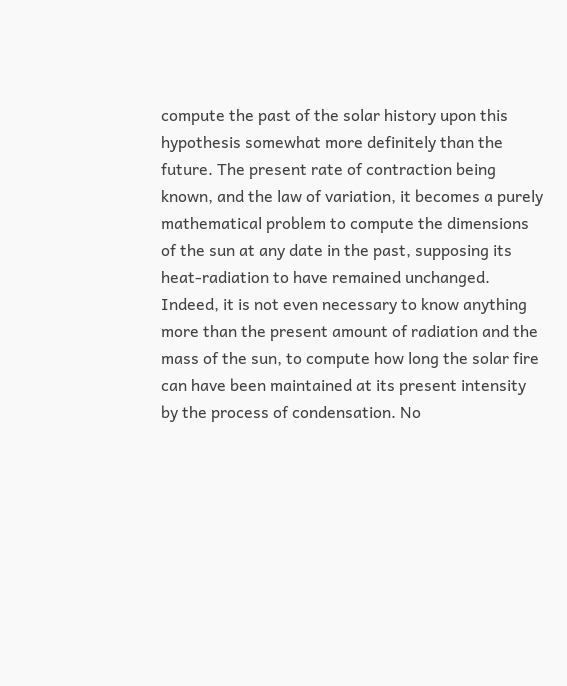compute the past of the solar history upon this hypothesis somewhat more definitely than the future. The present rate of contraction being known, and the law of variation, it becomes a purely mathematical problem to compute the dimensions of the sun at any date in the past, supposing its heat-radiation to have remained unchanged. Indeed, it is not even necessary to know anything more than the present amount of radiation and the mass of the sun, to compute how long the solar fire can have been maintained at its present intensity by the process of condensation. No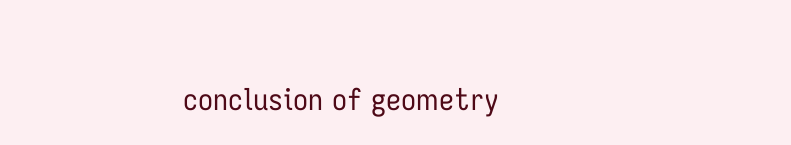conclusion of geometry